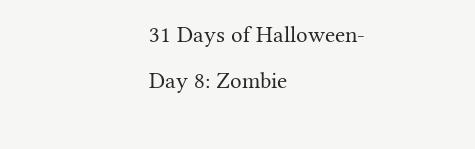31 Days of Halloween-Day 8: Zombie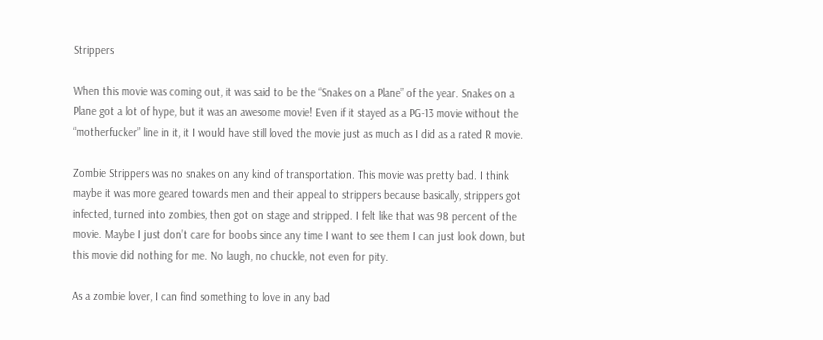Strippers

When this movie was coming out, it was said to be the “Snakes on a Plane” of the year. Snakes on a Plane got a lot of hype, but it was an awesome movie! Even if it stayed as a PG-13 movie without the “motherfucker” line in it, it I would have still loved the movie just as much as I did as a rated R movie.

Zombie Strippers was no snakes on any kind of transportation. This movie was pretty bad. I think maybe it was more geared towards men and their appeal to strippers because basically, strippers got infected, turned into zombies, then got on stage and stripped. I felt like that was 98 percent of the movie. Maybe I just don’t care for boobs since any time I want to see them I can just look down, but this movie did nothing for me. No laugh, no chuckle, not even for pity.

As a zombie lover, I can find something to love in any bad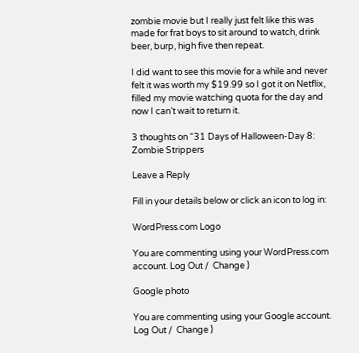zombie movie but I really just felt like this was made for frat boys to sit around to watch, drink beer, burp, high five then repeat.

I did want to see this movie for a while and never felt it was worth my $19.99 so I got it on Netflix, filled my movie watching quota for the day and now I can’t wait to return it.

3 thoughts on “31 Days of Halloween-Day 8: Zombie Strippers

Leave a Reply

Fill in your details below or click an icon to log in:

WordPress.com Logo

You are commenting using your WordPress.com account. Log Out /  Change )

Google photo

You are commenting using your Google account. Log Out /  Change )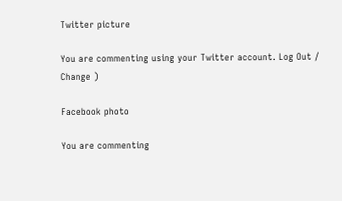Twitter picture

You are commenting using your Twitter account. Log Out /  Change )

Facebook photo

You are commenting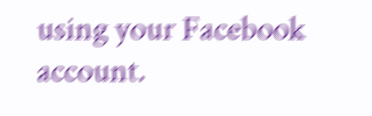using your Facebook account.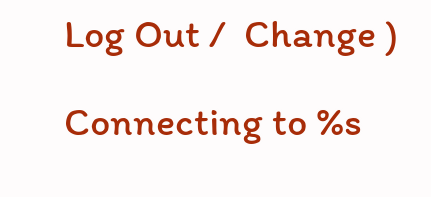Log Out /  Change )

Connecting to %s